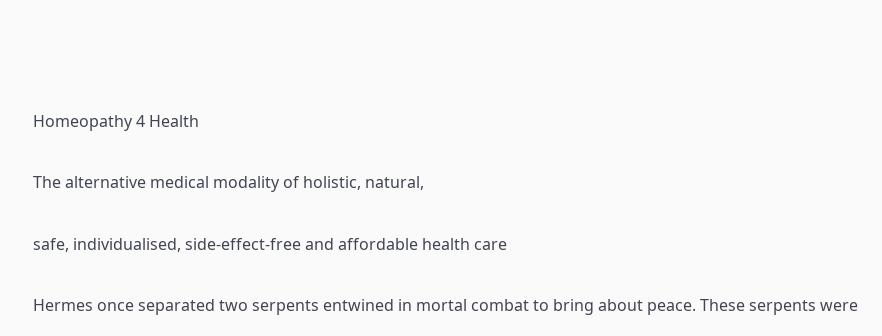Homeopathy 4 Health

The alternative medical modality of holistic, natural,

safe, individualised, side-effect-free and affordable health care

Hermes once separated two serpents entwined in mortal combat to bring about peace. These serpents were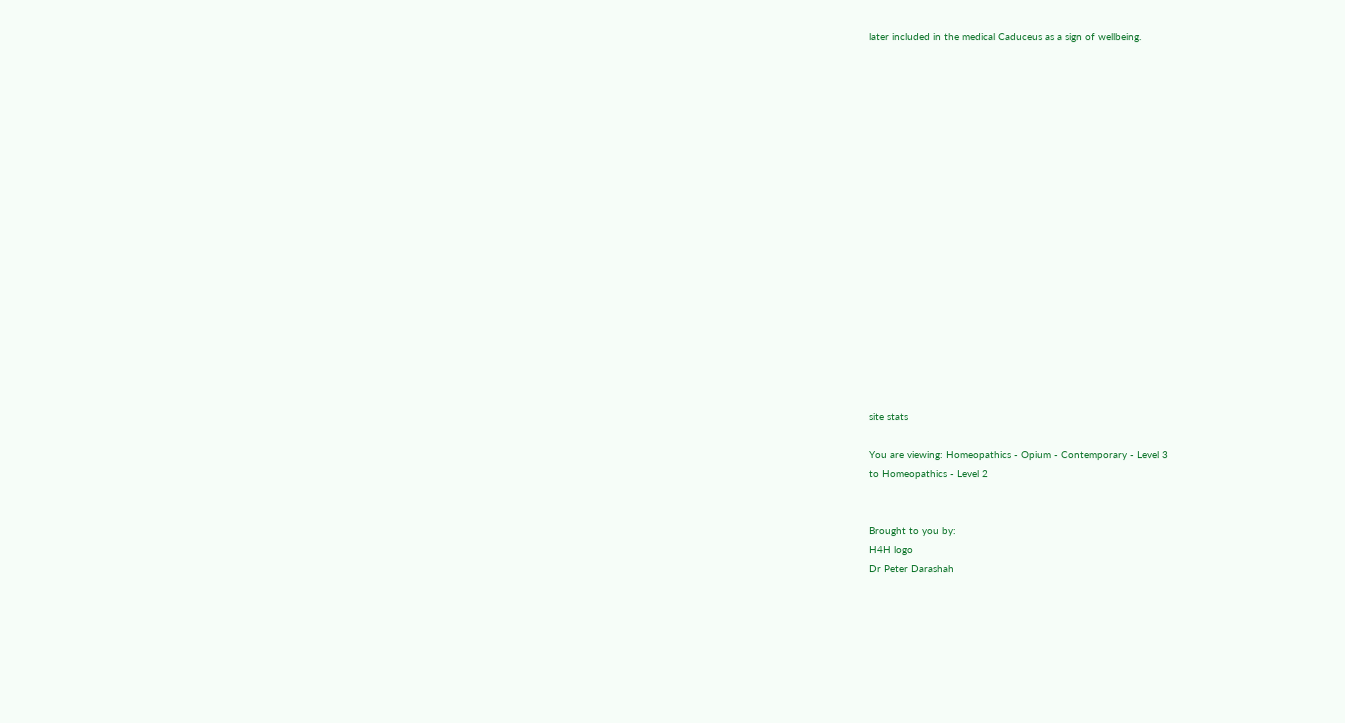later included in the medical Caduceus as a sign of wellbeing.



















site stats

You are viewing: Homeopathics - Opium - Contemporary - Level 3
to Homeopathics - Level 2


Brought to you by:
H4H logo
Dr Peter Darashah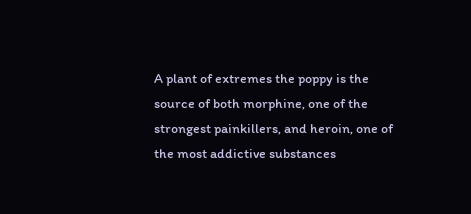A plant of extremes the poppy is the source of both morphine, one of the strongest painkillers, and heroin, one of the most addictive substances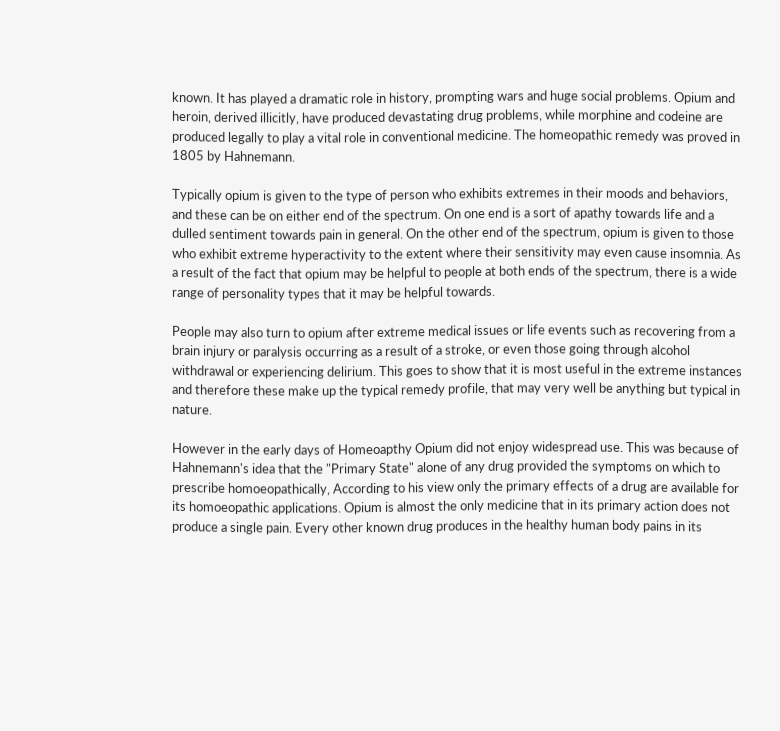known. It has played a dramatic role in history, prompting wars and huge social problems. Opium and heroin, derived illicitly, have produced devastating drug problems, while morphine and codeine are produced legally to play a vital role in conventional medicine. The homeopathic remedy was proved in 1805 by Hahnemann.

Typically opium is given to the type of person who exhibits extremes in their moods and behaviors, and these can be on either end of the spectrum. On one end is a sort of apathy towards life and a dulled sentiment towards pain in general. On the other end of the spectrum, opium is given to those who exhibit extreme hyperactivity to the extent where their sensitivity may even cause insomnia. As a result of the fact that opium may be helpful to people at both ends of the spectrum, there is a wide range of personality types that it may be helpful towards.

People may also turn to opium after extreme medical issues or life events such as recovering from a brain injury or paralysis occurring as a result of a stroke, or even those going through alcohol withdrawal or experiencing delirium. This goes to show that it is most useful in the extreme instances and therefore these make up the typical remedy profile, that may very well be anything but typical in nature.

However in the early days of Homeoapthy Opium did not enjoy widespread use. This was because of Hahnemann's idea that the "Primary State" alone of any drug provided the symptoms on which to prescribe homoeopathically, According to his view only the primary effects of a drug are available for its homoeopathic applications. Opium is almost the only medicine that in its primary action does not produce a single pain. Every other known drug produces in the healthy human body pains in its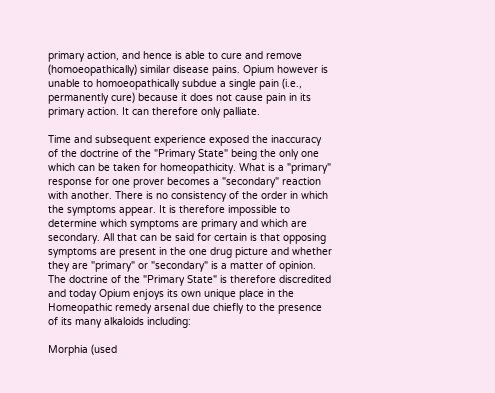primary action, and hence is able to cure and remove (homoeopathically) similar disease pains. Opium however is unable to homoeopathically subdue a single pain (i.e., permanently cure) because it does not cause pain in its primary action. It can therefore only palliate.

Time and subsequent experience exposed the inaccuracy of the doctrine of the "Primary State" being the only one which can be taken for homeopathicity. What is a "primary" response for one prover becomes a "secondary" reaction with another. There is no consistency of the order in which the symptoms appear. It is therefore impossible to determine which symptoms are primary and which are secondary. All that can be said for certain is that opposing symptoms are present in the one drug picture and whether they are "primary" or "secondary" is a matter of opinion. The doctrine of the "Primary State" is therefore discredited and today Opium enjoys its own unique place in the Homeopathic remedy arsenal due chiefly to the presence of its many alkaloids including:

Morphia (used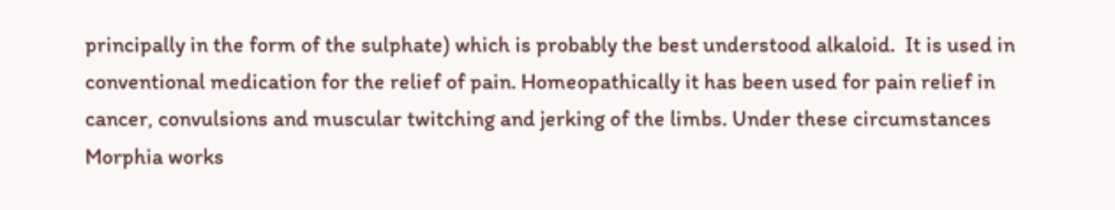principally in the form of the sulphate) which is probably the best understood alkaloid.  It is used in conventional medication for the relief of pain. Homeopathically it has been used for pain relief in cancer, convulsions and muscular twitching and jerking of the limbs. Under these circumstances Morphia works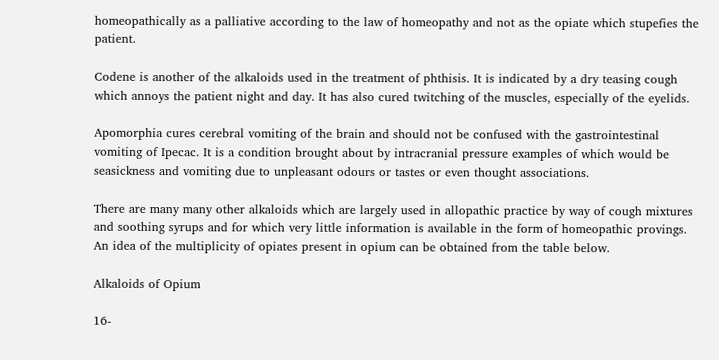homeopathically as a palliative according to the law of homeopathy and not as the opiate which stupefies the patient.

Codene is another of the alkaloids used in the treatment of phthisis. It is indicated by a dry teasing cough which annoys the patient night and day. It has also cured twitching of the muscles, especially of the eyelids.

Apomorphia cures cerebral vomiting of the brain and should not be confused with the gastrointestinal vomiting of Ipecac. It is a condition brought about by intracranial pressure examples of which would be seasickness and vomiting due to unpleasant odours or tastes or even thought associations.

There are many many other alkaloids which are largely used in allopathic practice by way of cough mixtures and soothing syrups and for which very little information is available in the form of homeopathic provings. An idea of the multiplicity of opiates present in opium can be obtained from the table below.

Alkaloids of Opium

16-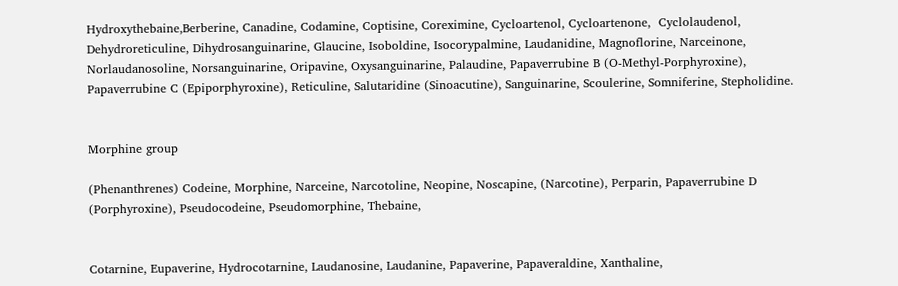Hydroxythebaine,Berberine, Canadine, Codamine, Coptisine, Coreximine, Cycloartenol, Cycloartenone,  Cyclolaudenol, Dehydroreticuline, Dihydrosanguinarine, Glaucine, Isoboldine, Isocorypalmine, Laudanidine, Magnoflorine, Narceinone, Norlaudanosoline, Norsanguinarine, Oripavine, Oxysanguinarine, Palaudine, Papaverrubine B (O-Methyl-Porphyroxine), Papaverrubine C (Epiporphyroxine), Reticuline, Salutaridine (Sinoacutine), Sanguinarine, Scoulerine, Somniferine, Stepholidine.


Morphine group

(Phenanthrenes) Codeine, Morphine, Narceine, Narcotoline, Neopine, Noscapine, (Narcotine), Perparin, Papaverrubine D (Porphyroxine), Pseudocodeine, Pseudomorphine, Thebaine,


Cotarnine, Eupaverine, Hydrocotarnine, Laudanosine, Laudanine, Papaverine, Papaveraldine, Xanthaline,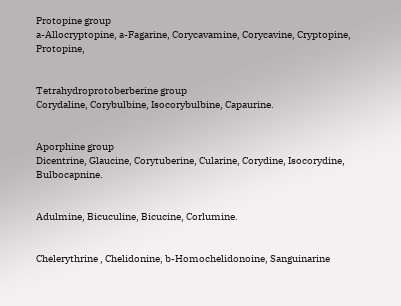Protopine group
a-Allocryptopine, a-Fagarine, Corycavamine, Corycavine, Cryptopine, Protopine,


Tetrahydroprotoberberine group
Corydaline, Corybulbine, Isocorybulbine, Capaurine.


Aporphine group
Dicentrine, Glaucine, Corytuberine, Cularine, Corydine, Isocorydine, Bulbocapnine.


Adulmine, Bicuculine, Bicucine, Corlumine.


Chelerythrine , Chelidonine, b-Homochelidonoine, Sanguinarine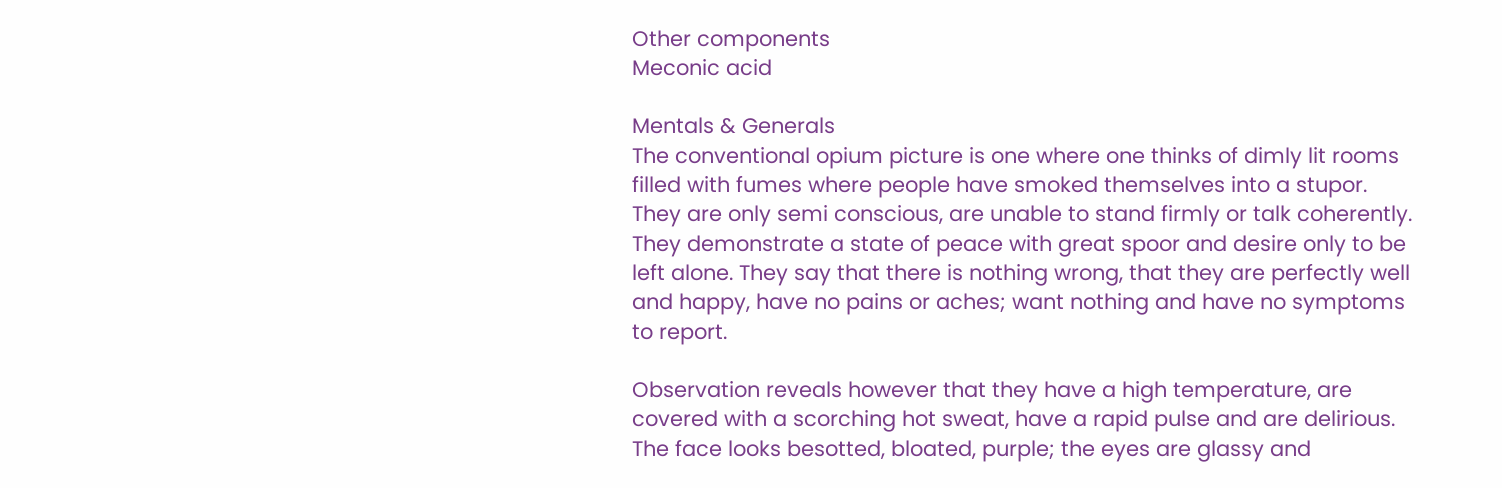Other components
Meconic acid

Mentals & Generals
The conventional opium picture is one where one thinks of dimly lit rooms filled with fumes where people have smoked themselves into a stupor. They are only semi conscious, are unable to stand firmly or talk coherently. They demonstrate a state of peace with great spoor and desire only to be left alone. They say that there is nothing wrong, that they are perfectly well and happy, have no pains or aches; want nothing and have no symptoms to report.

Observation reveals however that they have a high temperature, are covered with a scorching hot sweat, have a rapid pulse and are delirious.  The face looks besotted, bloated, purple; the eyes are glassy and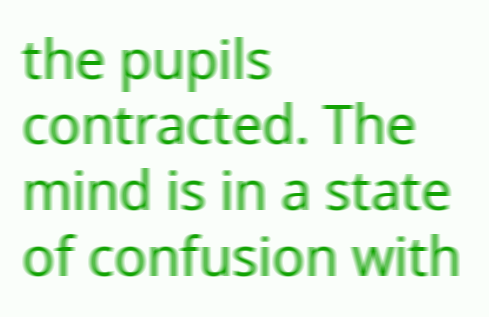the pupils contracted. The mind is in a state of confusion with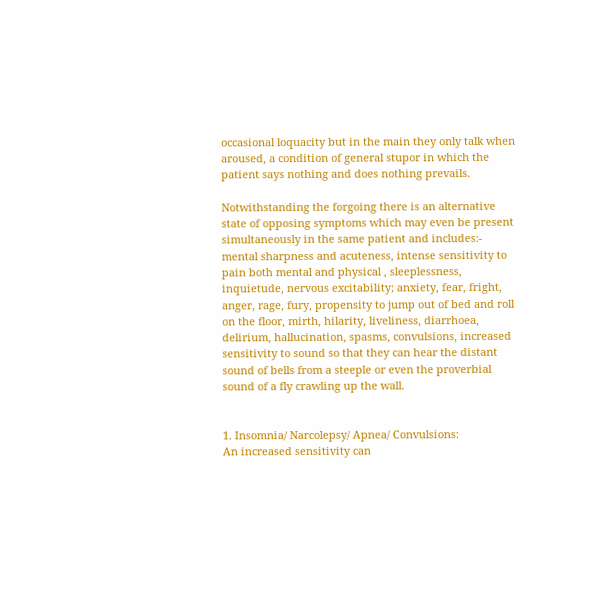occasional loquacity but in the main they only talk when aroused, a condition of general stupor in which the patient says nothing and does nothing prevails.

Notwithstanding the forgoing there is an alternative state of opposing symptoms which may even be present simultaneously in the same patient and includes:- mental sharpness and acuteness, intense sensitivity to pain both mental and physical , sleeplessness, inquietude, nervous excitability; anxiety, fear, fright, anger, rage, fury, propensity to jump out of bed and roll on the floor, mirth, hilarity, liveliness, diarrhoea, delirium, hallucination, spasms, convulsions, increased sensitivity to sound so that they can hear the distant sound of bells from a steeple or even the proverbial sound of a fly crawling up the wall.


1. Insomnia/ Narcolepsy/ Apnea/ Convulsions:
An increased sensitivity can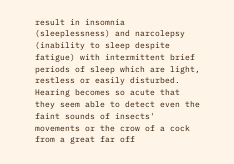result in insomnia (sleeplessness) and narcolepsy (inability to sleep despite fatigue) with intermittent brief periods of sleep which are light, restless or easily disturbed. Hearing becomes so acute that they seem able to detect even the faint sounds of insects' movements or the crow of a cock from a great far off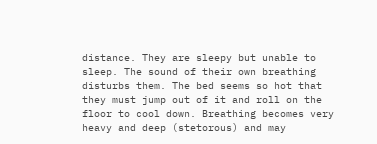distance. They are sleepy but unable to sleep. The sound of their own breathing disturbs them. The bed seems so hot that they must jump out of it and roll on the floor to cool down. Breathing becomes very heavy and deep (stetorous) and may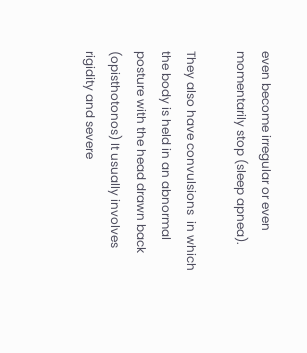even become irregular or even momentarily stop (sleep apnea).

They also have convulsions  in which the body is held in an abnormal posture with the head drawn back (opisthotonos) It usually involves rigidity and severe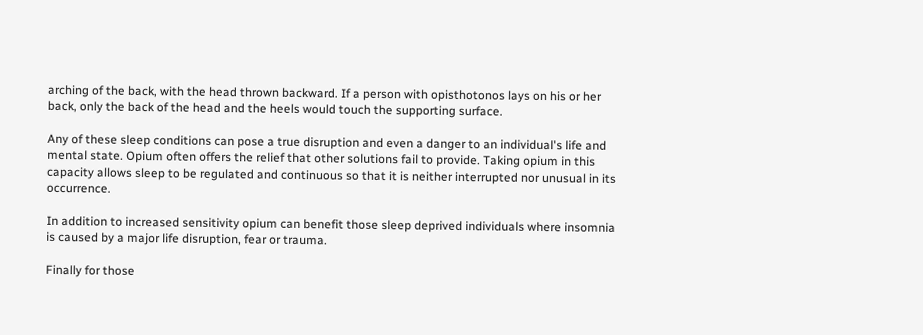arching of the back, with the head thrown backward. If a person with opisthotonos lays on his or her back, only the back of the head and the heels would touch the supporting surface.

Any of these sleep conditions can pose a true disruption and even a danger to an individual's life and mental state. Opium often offers the relief that other solutions fail to provide. Taking opium in this capacity allows sleep to be regulated and continuous so that it is neither interrupted nor unusual in its occurrence.

In addition to increased sensitivity opium can benefit those sleep deprived individuals where insomnia is caused by a major life disruption, fear or trauma.

Finally for those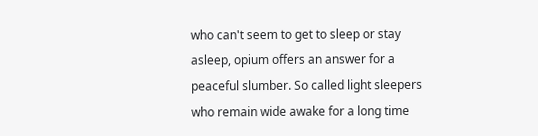who can't seem to get to sleep or stay asleep, opium offers an answer for a peaceful slumber. So called light sleepers who remain wide awake for a long time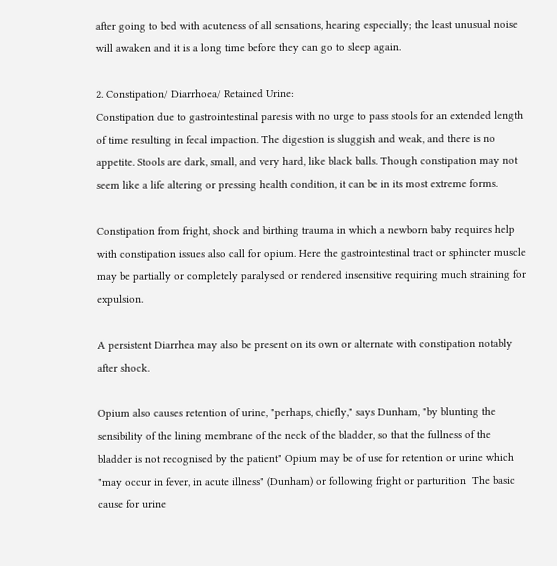after going to bed with acuteness of all sensations, hearing especially; the least unusual noise will awaken and it is a long time before they can go to sleep again.

2. Constipation/ Diarrhoea/ Retained Urine:
Constipation due to gastrointestinal paresis with no urge to pass stools for an extended length of time resulting in fecal impaction. The digestion is sluggish and weak, and there is no appetite. Stools are dark, small, and very hard, like black balls. Though constipation may not seem like a life altering or pressing health condition, it can be in its most extreme forms.

Constipation from fright, shock and birthing trauma in which a newborn baby requires help with constipation issues also call for opium. Here the gastrointestinal tract or sphincter muscle may be partially or completely paralysed or rendered insensitive requiring much straining for expulsion.

A persistent Diarrhea may also be present on its own or alternate with constipation notably after shock.

Opium also causes retention of urine, "perhaps, chiefly," says Dunham, "by blunting the sensibility of the lining membrane of the neck of the bladder, so that the fullness of the bladder is not recognised by the patient" Opium may be of use for retention or urine which "may occur in fever, in acute illness" (Dunham) or following fright or parturition  The basic cause for urine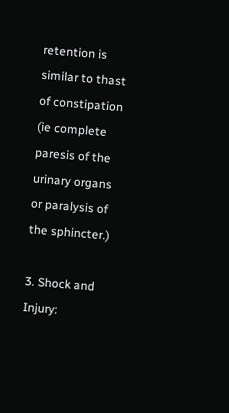retention is similar to thast of constipation (ie complete paresis of the urinary organs or paralysis of the sphincter.)

3. Shock and Injury: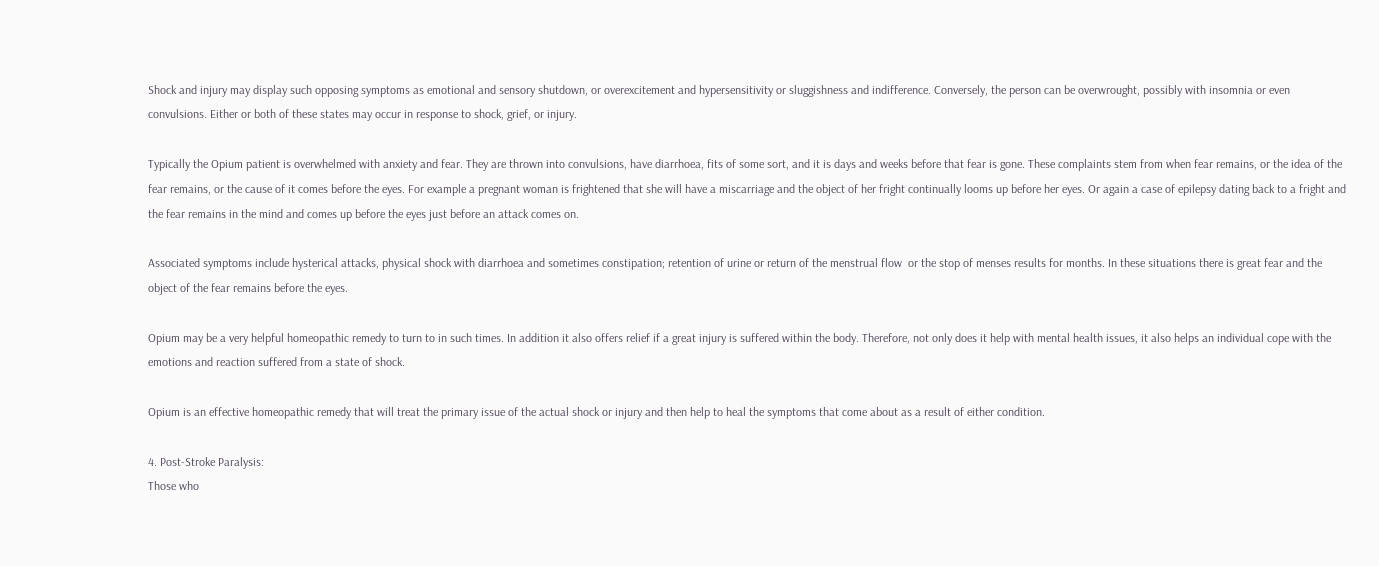Shock and injury may display such opposing symptoms as emotional and sensory shutdown, or overexcitement and hypersensitivity or sluggishness and indifference. Conversely, the person can be overwrought, possibly with insomnia or even convulsions. Either or both of these states may occur in response to shock, grief, or injury.

Typically the Opium patient is overwhelmed with anxiety and fear. They are thrown into convulsions, have diarrhoea, fits of some sort, and it is days and weeks before that fear is gone. These complaints stem from when fear remains, or the idea of the fear remains, or the cause of it comes before the eyes. For example a pregnant woman is frightened that she will have a miscarriage and the object of her fright continually looms up before her eyes. Or again a case of epilepsy dating back to a fright and the fear remains in the mind and comes up before the eyes just before an attack comes on.

Associated symptoms include hysterical attacks, physical shock with diarrhoea and sometimes constipation; retention of urine or return of the menstrual flow  or the stop of menses results for months. In these situations there is great fear and the object of the fear remains before the eyes.

Opium may be a very helpful homeopathic remedy to turn to in such times. In addition it also offers relief if a great injury is suffered within the body. Therefore, not only does it help with mental health issues, it also helps an individual cope with the emotions and reaction suffered from a state of shock.

Opium is an effective homeopathic remedy that will treat the primary issue of the actual shock or injury and then help to heal the symptoms that come about as a result of either condition.

4. Post-Stroke Paralysis:
Those who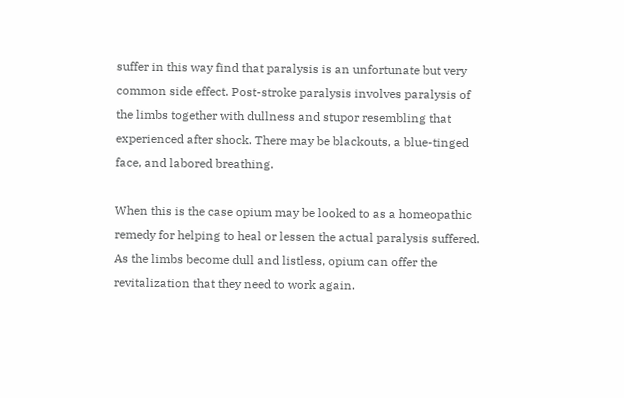suffer in this way find that paralysis is an unfortunate but very common side effect. Post-stroke paralysis involves paralysis of the limbs together with dullness and stupor resembling that experienced after shock. There may be blackouts, a blue-tinged face, and labored breathing.

When this is the case opium may be looked to as a homeopathic remedy for helping to heal or lessen the actual paralysis suffered. As the limbs become dull and listless, opium can offer the revitalization that they need to work again.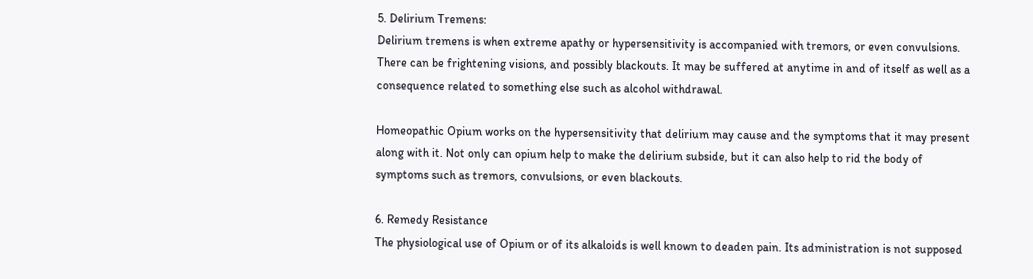5. Delirium Tremens:
Delirium tremens is when extreme apathy or hypersensitivity is accompanied with tremors, or even convulsions. There can be frightening visions, and possibly blackouts. It may be suffered at anytime in and of itself as well as a consequence related to something else such as alcohol withdrawal.

Homeopathic Opium works on the hypersensitivity that delirium may cause and the symptoms that it may present along with it. Not only can opium help to make the delirium subside, but it can also help to rid the body of symptoms such as tremors, convulsions, or even blackouts.

6. Remedy Resistance
The physiological use of Opium or of its alkaloids is well known to deaden pain. Its administration is not supposed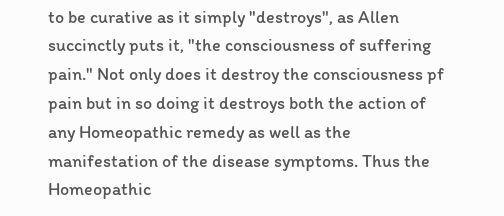to be curative as it simply "destroys", as Allen succinctly puts it, "the consciousness of suffering pain." Not only does it destroy the consciousness pf pain but in so doing it destroys both the action of any Homeopathic remedy as well as the manifestation of the disease symptoms. Thus the Homeopathic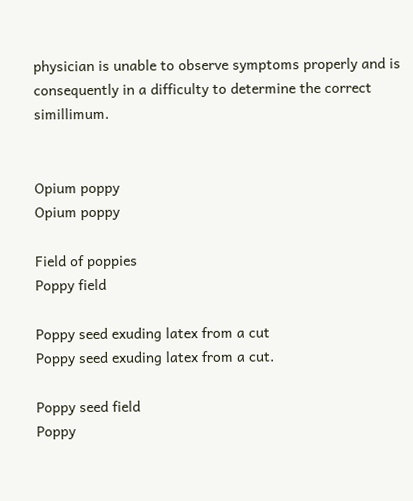physician is unable to observe symptoms properly and is consequently in a difficulty to determine the correct simillimum.


Opium poppy
Opium poppy

Field of poppies
Poppy field

Poppy seed exuding latex from a cut
Poppy seed exuding latex from a cut.

Poppy seed field
Poppy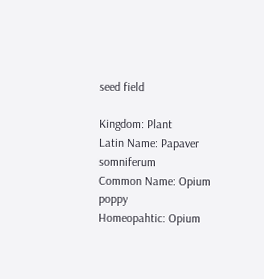seed field

Kingdom: Plant
Latin Name: Papaver somniferum
Common Name: Opium poppy
Homeopahtic: Opium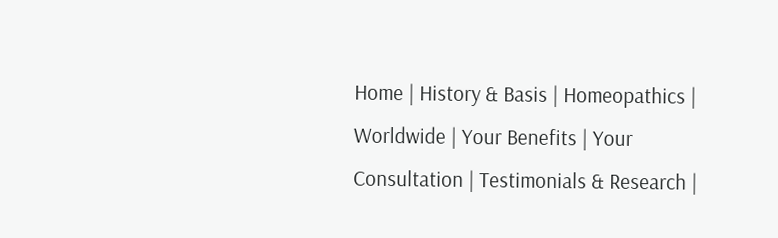Home | History & Basis | Homeopathics | Worldwide | Your Benefits | Your Consultation | Testimonials & Research |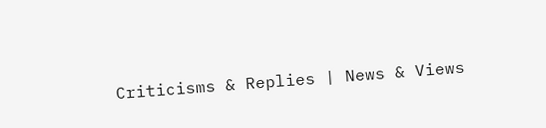Criticisms & Replies | News & Views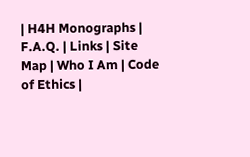| H4H Monographs | F.A.Q. | Links | Site Map | Who I Am | Code of Ethics |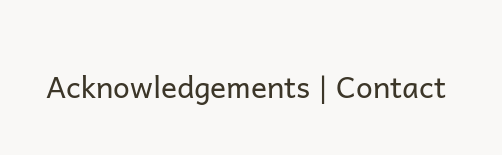Acknowledgements | Contact